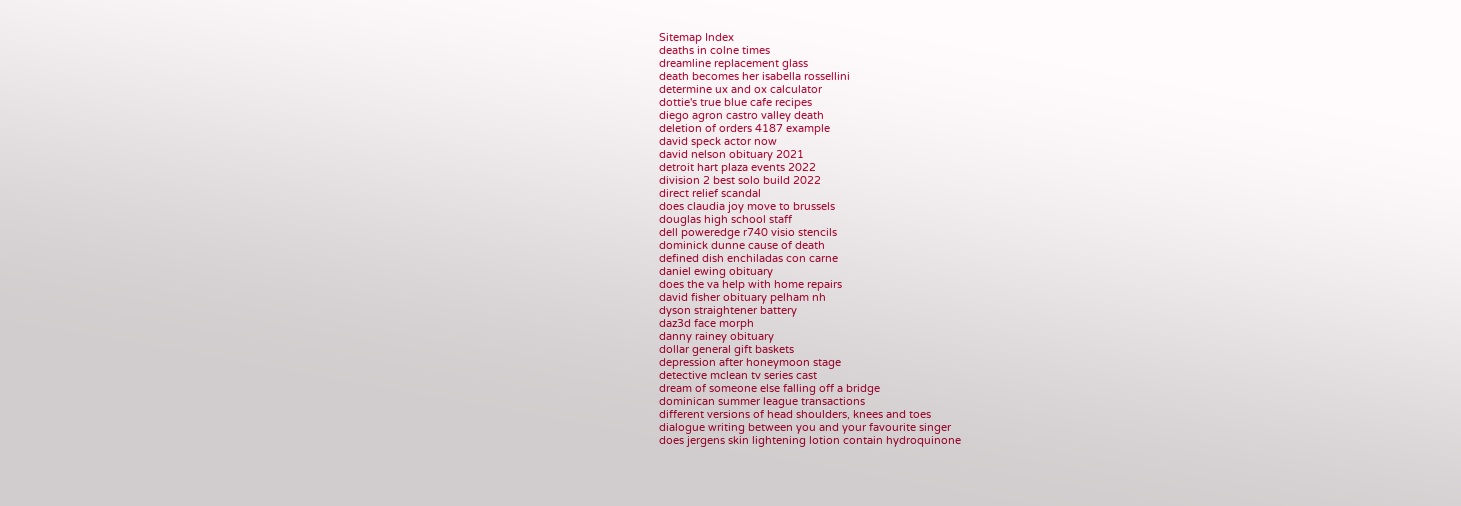Sitemap Index
deaths in colne times
dreamline replacement glass
death becomes her isabella rossellini
determine ux and ox calculator
dottie's true blue cafe recipes
diego agron castro valley death
deletion of orders 4187 example
david speck actor now
david nelson obituary 2021
detroit hart plaza events 2022
division 2 best solo build 2022
direct relief scandal
does claudia joy move to brussels
douglas high school staff
dell poweredge r740 visio stencils
dominick dunne cause of death
defined dish enchiladas con carne
daniel ewing obituary
does the va help with home repairs
david fisher obituary pelham nh
dyson straightener battery
daz3d face morph
danny rainey obituary
dollar general gift baskets
depression after honeymoon stage
detective mclean tv series cast
dream of someone else falling off a bridge
dominican summer league transactions
different versions of head shoulders, knees and toes
dialogue writing between you and your favourite singer
does jergens skin lightening lotion contain hydroquinone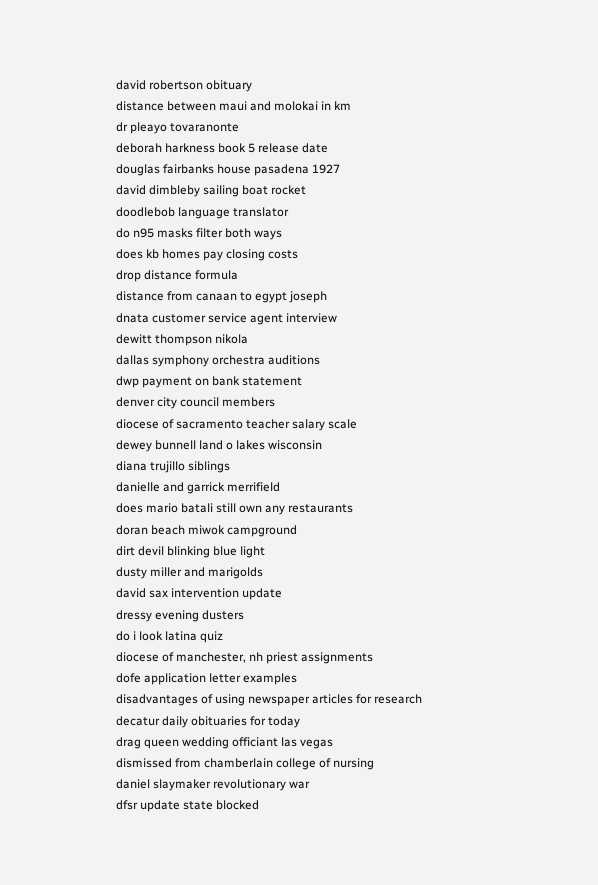david robertson obituary
distance between maui and molokai in km
dr pleayo tovaranonte
deborah harkness book 5 release date
douglas fairbanks house pasadena 1927
david dimbleby sailing boat rocket
doodlebob language translator
do n95 masks filter both ways
does kb homes pay closing costs
drop distance formula
distance from canaan to egypt joseph
dnata customer service agent interview
dewitt thompson nikola
dallas symphony orchestra auditions
dwp payment on bank statement
denver city council members
diocese of sacramento teacher salary scale
dewey bunnell land o lakes wisconsin
diana trujillo siblings
danielle and garrick merrifield
does mario batali still own any restaurants
doran beach miwok campground
dirt devil blinking blue light
dusty miller and marigolds
david sax intervention update
dressy evening dusters
do i look latina quiz
diocese of manchester, nh priest assignments
dofe application letter examples
disadvantages of using newspaper articles for research
decatur daily obituaries for today
drag queen wedding officiant las vegas
dismissed from chamberlain college of nursing
daniel slaymaker revolutionary war
dfsr update state blocked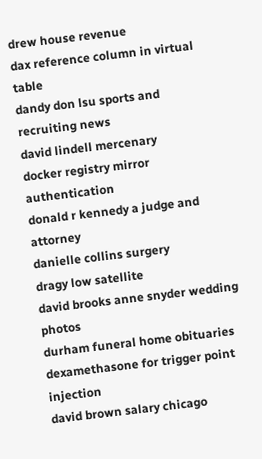drew house revenue
dax reference column in virtual table
dandy don lsu sports and recruiting news
david lindell mercenary
docker registry mirror authentication
donald r kennedy a judge and attorney
danielle collins surgery
dragy low satellite
david brooks anne snyder wedding photos
durham funeral home obituaries
dexamethasone for trigger point injection
david brown salary chicago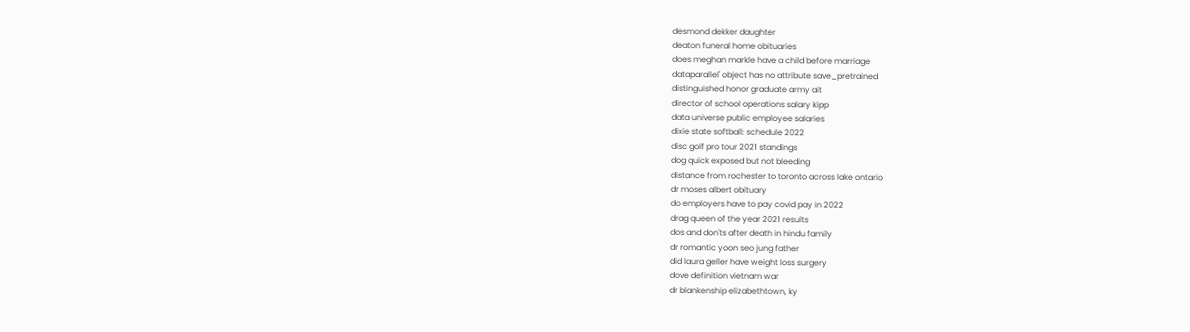desmond dekker daughter
deaton funeral home obituaries
does meghan markle have a child before marriage
dataparallel' object has no attribute save_pretrained
distinguished honor graduate army ait
director of school operations salary kipp
data universe public employee salaries
dixie state softball: schedule 2022
disc golf pro tour 2021 standings
dog quick exposed but not bleeding
distance from rochester to toronto across lake ontario
dr moses albert obituary
do employers have to pay covid pay in 2022
drag queen of the year 2021 results
dos and don'ts after death in hindu family
dr romantic yoon seo jung father
did laura geller have weight loss surgery
dove definition vietnam war
dr blankenship elizabethtown, ky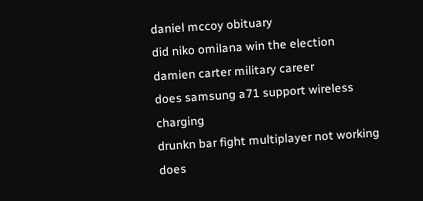daniel mccoy obituary
did niko omilana win the election
damien carter military career
does samsung a71 support wireless charging
drunkn bar fight multiplayer not working
does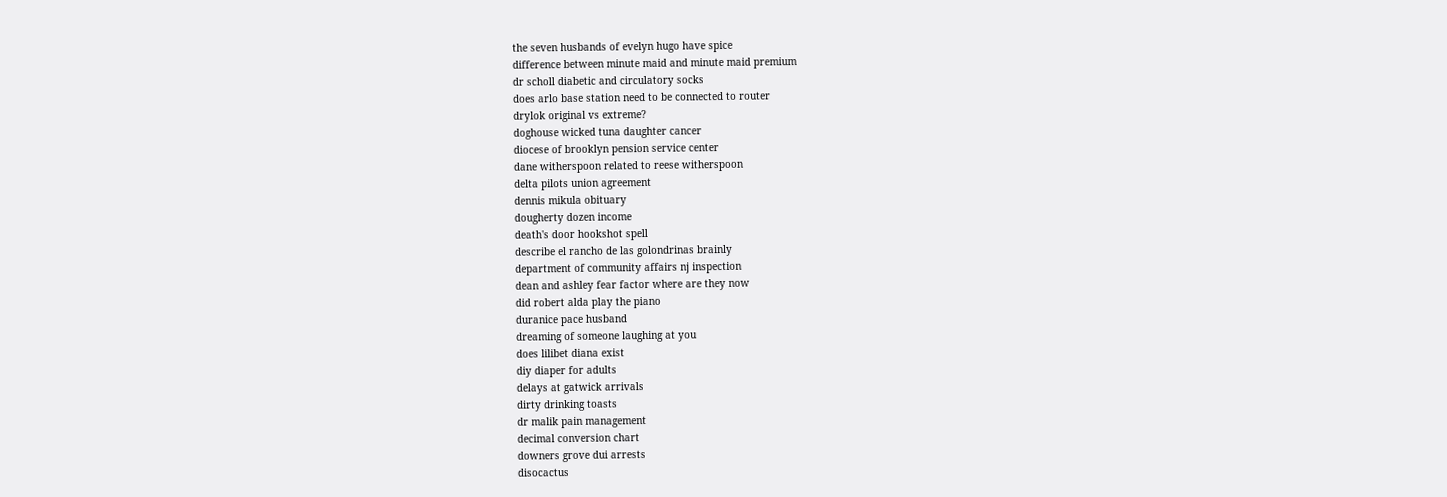the seven husbands of evelyn hugo have spice
difference between minute maid and minute maid premium
dr scholl diabetic and circulatory socks
does arlo base station need to be connected to router
drylok original vs extreme?
doghouse wicked tuna daughter cancer
diocese of brooklyn pension service center
dane witherspoon related to reese witherspoon
delta pilots union agreement
dennis mikula obituary
dougherty dozen income
death's door hookshot spell
describe el rancho de las golondrinas brainly
department of community affairs nj inspection
dean and ashley fear factor where are they now
did robert alda play the piano
duranice pace husband
dreaming of someone laughing at you
does lilibet diana exist
diy diaper for adults
delays at gatwick arrivals
dirty drinking toasts
dr malik pain management
decimal conversion chart
downers grove dui arrests
disocactus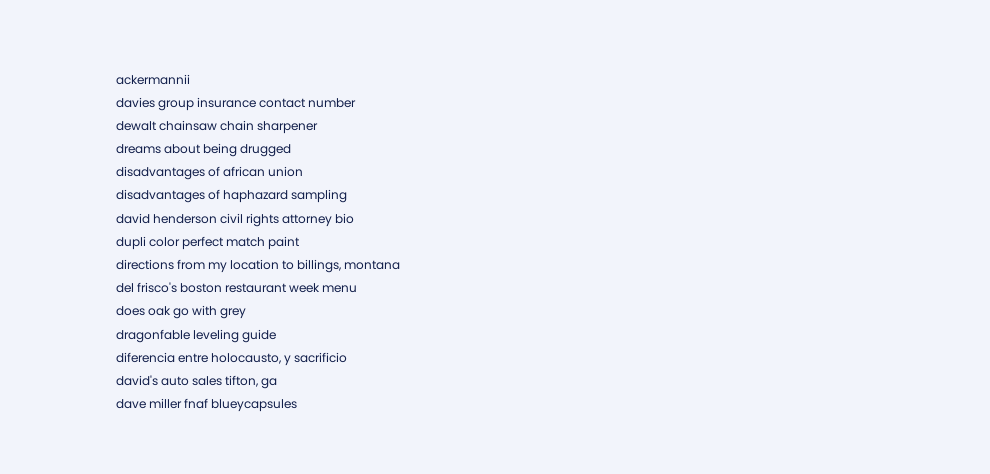ackermannii
davies group insurance contact number
dewalt chainsaw chain sharpener
dreams about being drugged
disadvantages of african union
disadvantages of haphazard sampling
david henderson civil rights attorney bio
dupli color perfect match paint
directions from my location to billings, montana
del frisco's boston restaurant week menu
does oak go with grey
dragonfable leveling guide
diferencia entre holocausto, y sacrificio
david's auto sales tifton, ga
dave miller fnaf blueycapsules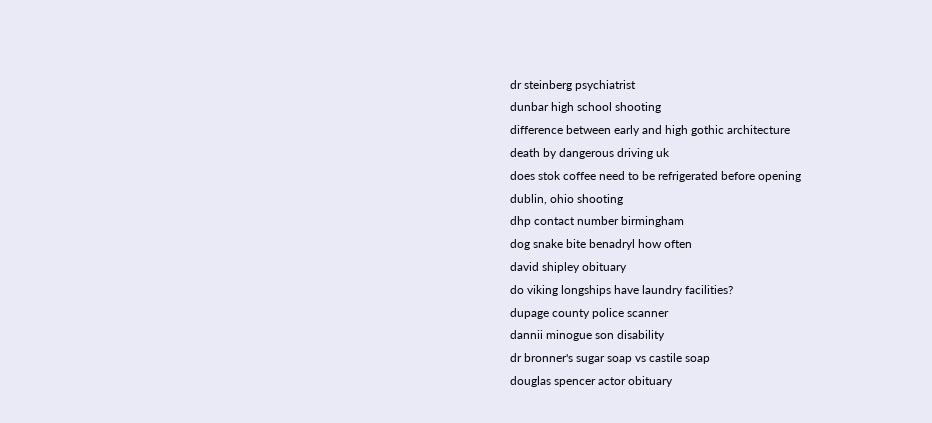dr steinberg psychiatrist
dunbar high school shooting
difference between early and high gothic architecture
death by dangerous driving uk
does stok coffee need to be refrigerated before opening
dublin, ohio shooting
dhp contact number birmingham
dog snake bite benadryl how often
david shipley obituary
do viking longships have laundry facilities?
dupage county police scanner
dannii minogue son disability
dr bronner's sugar soap vs castile soap
douglas spencer actor obituary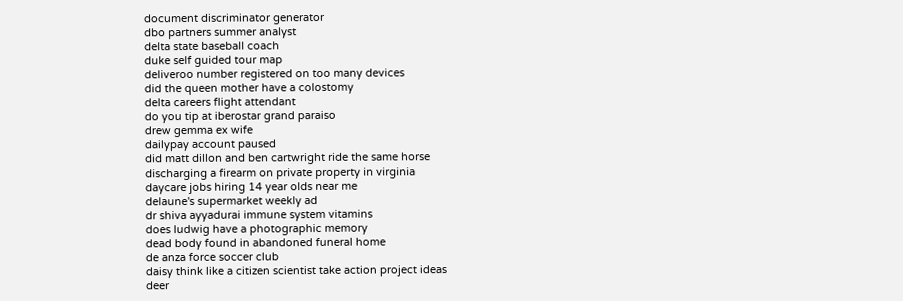document discriminator generator
dbo partners summer analyst
delta state baseball coach
duke self guided tour map
deliveroo number registered on too many devices
did the queen mother have a colostomy
delta careers flight attendant
do you tip at iberostar grand paraiso
drew gemma ex wife
dailypay account paused
did matt dillon and ben cartwright ride the same horse
discharging a firearm on private property in virginia
daycare jobs hiring 14 year olds near me
delaune's supermarket weekly ad
dr shiva ayyadurai immune system vitamins
does ludwig have a photographic memory
dead body found in abandoned funeral home
de anza force soccer club
daisy think like a citizen scientist take action project ideas
deer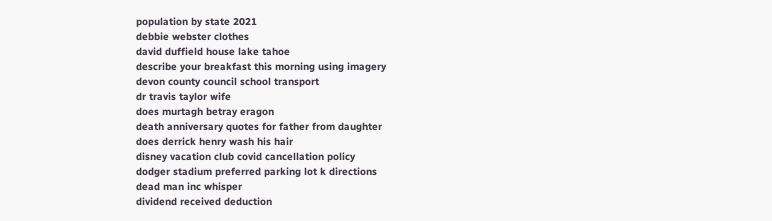population by state 2021
debbie webster clothes
david duffield house lake tahoe
describe your breakfast this morning using imagery
devon county council school transport
dr travis taylor wife
does murtagh betray eragon
death anniversary quotes for father from daughter
does derrick henry wash his hair
disney vacation club covid cancellation policy
dodger stadium preferred parking lot k directions
dead man inc whisper
dividend received deduction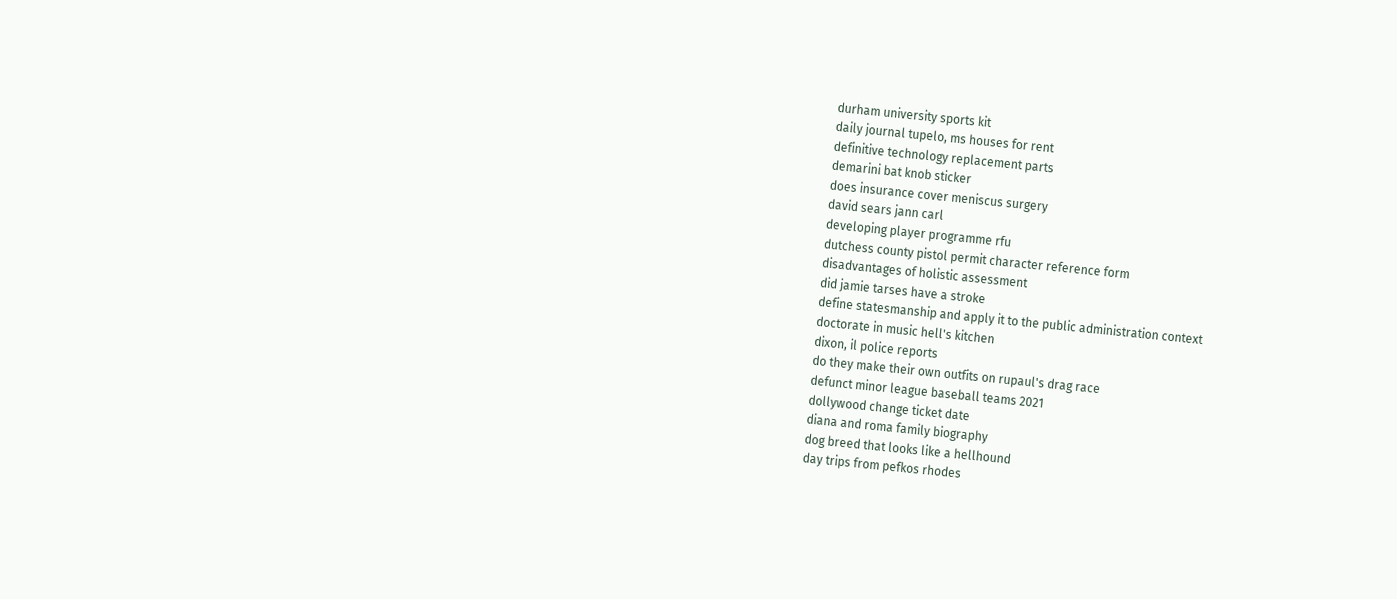durham university sports kit
daily journal tupelo, ms houses for rent
definitive technology replacement parts
demarini bat knob sticker
does insurance cover meniscus surgery
david sears jann carl
developing player programme rfu
dutchess county pistol permit character reference form
disadvantages of holistic assessment
did jamie tarses have a stroke
define statesmanship and apply it to the public administration context
doctorate in music hell's kitchen
dixon, il police reports
do they make their own outfits on rupaul's drag race
defunct minor league baseball teams 2021
dollywood change ticket date
diana and roma family biography
dog breed that looks like a hellhound
day trips from pefkos rhodes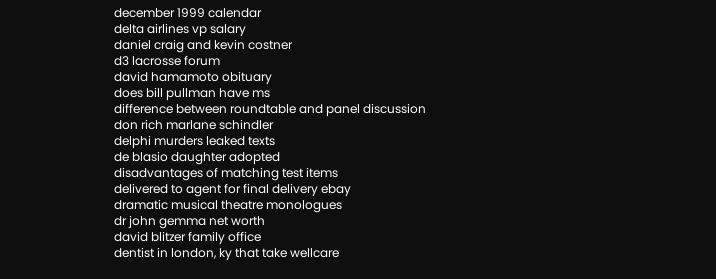december 1999 calendar
delta airlines vp salary
daniel craig and kevin costner
d3 lacrosse forum
david hamamoto obituary
does bill pullman have ms
difference between roundtable and panel discussion
don rich marlane schindler
delphi murders leaked texts
de blasio daughter adopted
disadvantages of matching test items
delivered to agent for final delivery ebay
dramatic musical theatre monologues
dr john gemma net worth
david blitzer family office
dentist in london, ky that take wellcare